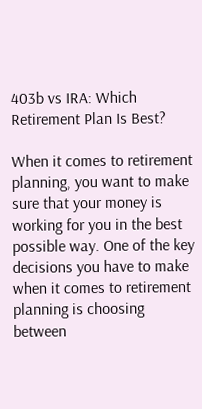403b vs IRA: Which Retirement Plan Is Best?

When it comes to retirement planning, you want to make sure that your money is working for you in the best possible way. One of the key decisions you have to make when it comes to retirement planning is choosing between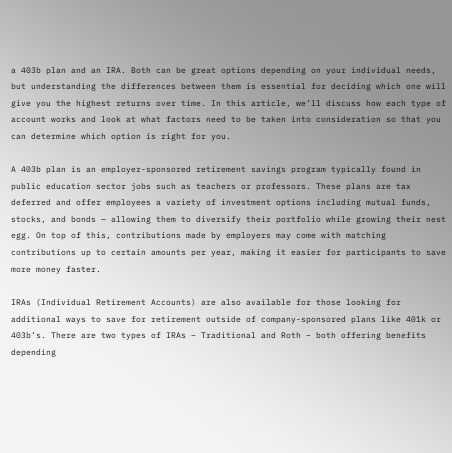a 403b plan and an IRA. Both can be great options depending on your individual needs, but understanding the differences between them is essential for deciding which one will give you the highest returns over time. In this article, we’ll discuss how each type of account works and look at what factors need to be taken into consideration so that you can determine which option is right for you.

A 403b plan is an employer-sponsored retirement savings program typically found in public education sector jobs such as teachers or professors. These plans are tax deferred and offer employees a variety of investment options including mutual funds, stocks, and bonds — allowing them to diversify their portfolio while growing their nest egg. On top of this, contributions made by employers may come with matching contributions up to certain amounts per year, making it easier for participants to save more money faster.

IRAs (Individual Retirement Accounts) are also available for those looking for additional ways to save for retirement outside of company-sponsored plans like 401k or 403b’s. There are two types of IRAs – Traditional and Roth – both offering benefits depending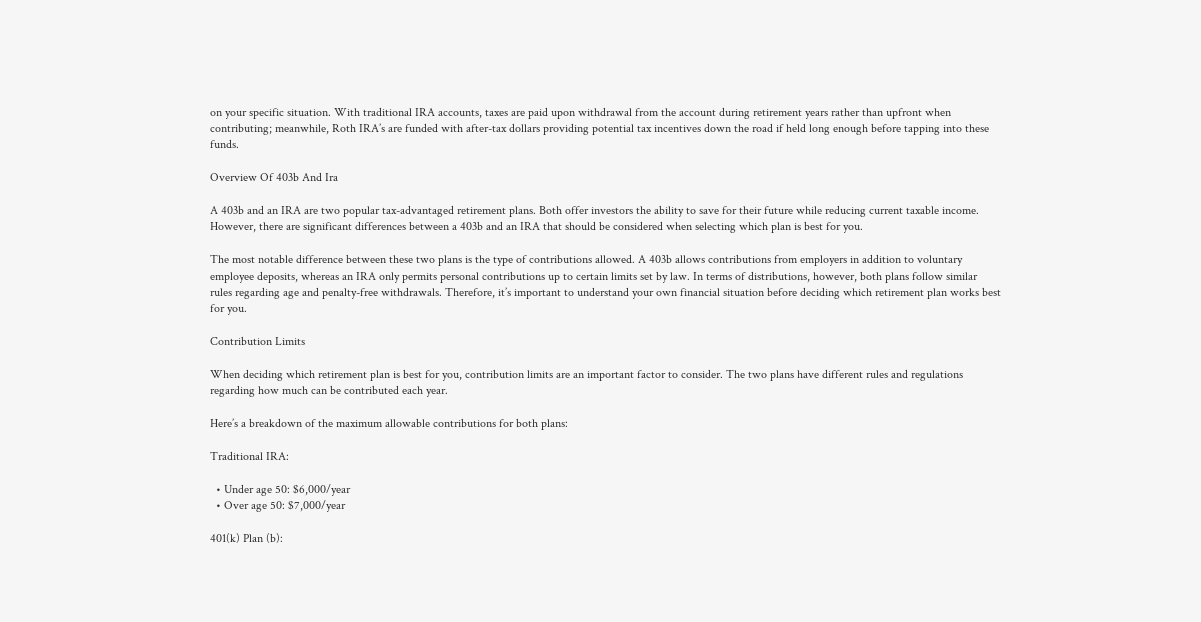on your specific situation. With traditional IRA accounts, taxes are paid upon withdrawal from the account during retirement years rather than upfront when contributing; meanwhile, Roth IRA’s are funded with after-tax dollars providing potential tax incentives down the road if held long enough before tapping into these funds.

Overview Of 403b And Ira

A 403b and an IRA are two popular tax-advantaged retirement plans. Both offer investors the ability to save for their future while reducing current taxable income. However, there are significant differences between a 403b and an IRA that should be considered when selecting which plan is best for you.

The most notable difference between these two plans is the type of contributions allowed. A 403b allows contributions from employers in addition to voluntary employee deposits, whereas an IRA only permits personal contributions up to certain limits set by law. In terms of distributions, however, both plans follow similar rules regarding age and penalty-free withdrawals. Therefore, it’s important to understand your own financial situation before deciding which retirement plan works best for you.

Contribution Limits

When deciding which retirement plan is best for you, contribution limits are an important factor to consider. The two plans have different rules and regulations regarding how much can be contributed each year.

Here’s a breakdown of the maximum allowable contributions for both plans:

Traditional IRA:

  • Under age 50: $6,000/year
  • Over age 50: $7,000/year

401(k) Plan (b):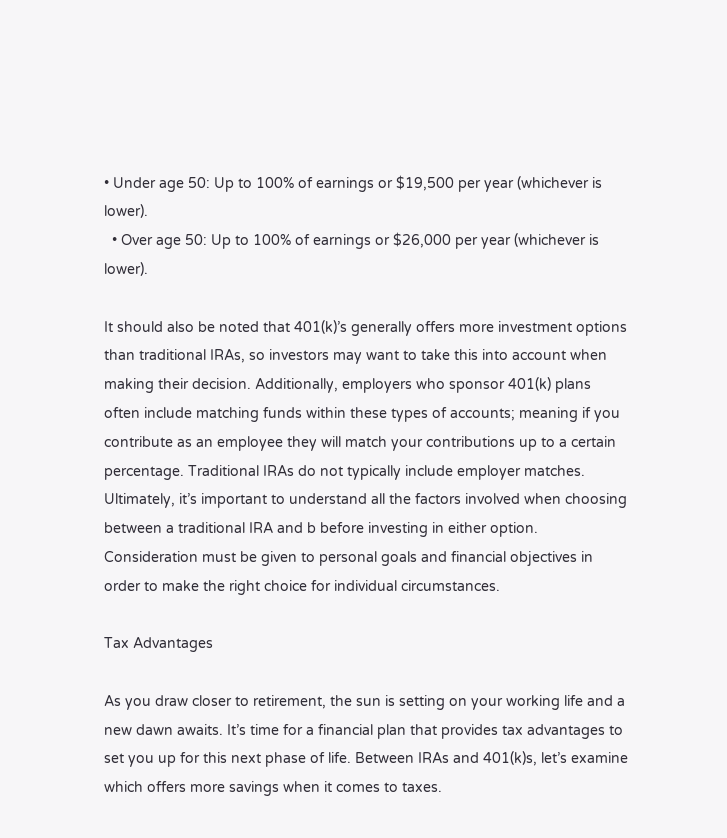• Under age 50: Up to 100% of earnings or $19,500 per year (whichever is lower).
  • Over age 50: Up to 100% of earnings or $26,000 per year (whichever is lower).

It should also be noted that 401(k)’s generally offers more investment options than traditional IRAs, so investors may want to take this into account when making their decision. Additionally, employers who sponsor 401(k) plans often include matching funds within these types of accounts; meaning if you contribute as an employee they will match your contributions up to a certain percentage. Traditional IRAs do not typically include employer matches. Ultimately, it’s important to understand all the factors involved when choosing between a traditional IRA and b before investing in either option. Consideration must be given to personal goals and financial objectives in order to make the right choice for individual circumstances.

Tax Advantages

As you draw closer to retirement, the sun is setting on your working life and a new dawn awaits. It’s time for a financial plan that provides tax advantages to set you up for this next phase of life. Between IRAs and 401(k)s, let’s examine which offers more savings when it comes to taxes.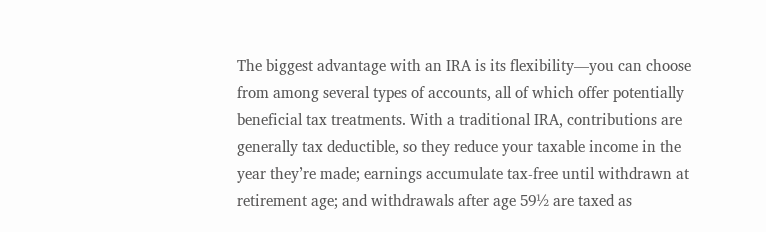The biggest advantage with an IRA is its flexibility—you can choose from among several types of accounts, all of which offer potentially beneficial tax treatments. With a traditional IRA, contributions are generally tax deductible, so they reduce your taxable income in the year they’re made; earnings accumulate tax-free until withdrawn at retirement age; and withdrawals after age 59½ are taxed as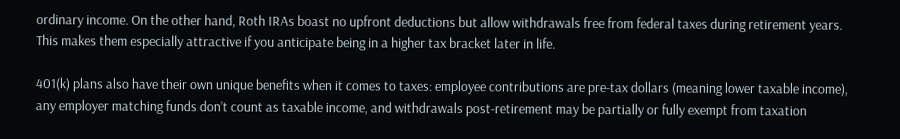ordinary income. On the other hand, Roth IRAs boast no upfront deductions but allow withdrawals free from federal taxes during retirement years. This makes them especially attractive if you anticipate being in a higher tax bracket later in life.

401(k) plans also have their own unique benefits when it comes to taxes: employee contributions are pre-tax dollars (meaning lower taxable income), any employer matching funds don’t count as taxable income, and withdrawals post-retirement may be partially or fully exempt from taxation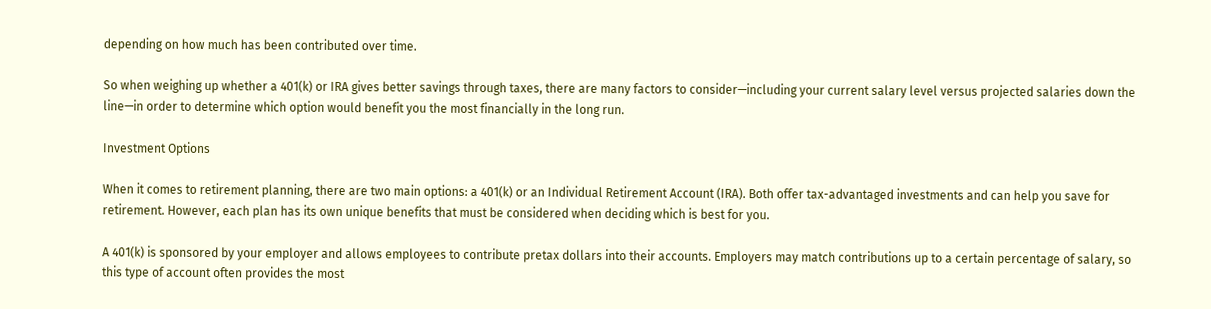depending on how much has been contributed over time.

So when weighing up whether a 401(k) or IRA gives better savings through taxes, there are many factors to consider—including your current salary level versus projected salaries down the line—in order to determine which option would benefit you the most financially in the long run.

Investment Options

When it comes to retirement planning, there are two main options: a 401(k) or an Individual Retirement Account (IRA). Both offer tax-advantaged investments and can help you save for retirement. However, each plan has its own unique benefits that must be considered when deciding which is best for you.

A 401(k) is sponsored by your employer and allows employees to contribute pretax dollars into their accounts. Employers may match contributions up to a certain percentage of salary, so this type of account often provides the most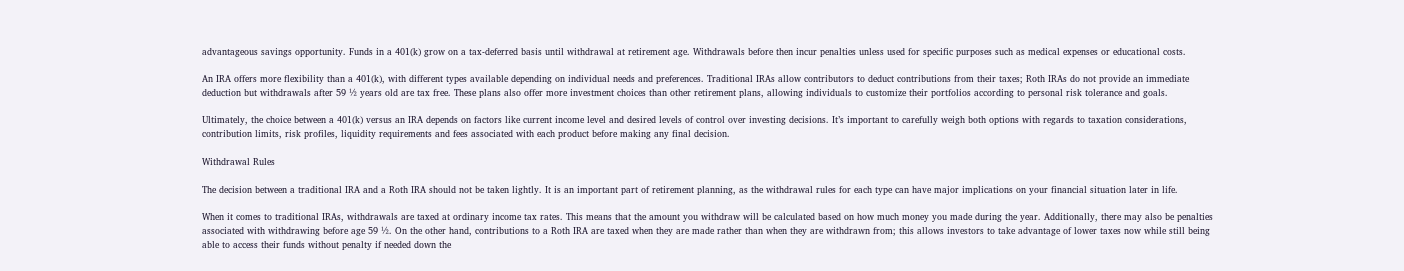advantageous savings opportunity. Funds in a 401(k) grow on a tax-deferred basis until withdrawal at retirement age. Withdrawals before then incur penalties unless used for specific purposes such as medical expenses or educational costs.

An IRA offers more flexibility than a 401(k), with different types available depending on individual needs and preferences. Traditional IRAs allow contributors to deduct contributions from their taxes; Roth IRAs do not provide an immediate deduction but withdrawals after 59 ½ years old are tax free. These plans also offer more investment choices than other retirement plans, allowing individuals to customize their portfolios according to personal risk tolerance and goals.

Ultimately, the choice between a 401(k) versus an IRA depends on factors like current income level and desired levels of control over investing decisions. It’s important to carefully weigh both options with regards to taxation considerations, contribution limits, risk profiles, liquidity requirements and fees associated with each product before making any final decision.

Withdrawal Rules

The decision between a traditional IRA and a Roth IRA should not be taken lightly. It is an important part of retirement planning, as the withdrawal rules for each type can have major implications on your financial situation later in life.

When it comes to traditional IRAs, withdrawals are taxed at ordinary income tax rates. This means that the amount you withdraw will be calculated based on how much money you made during the year. Additionally, there may also be penalties associated with withdrawing before age 59 ½. On the other hand, contributions to a Roth IRA are taxed when they are made rather than when they are withdrawn from; this allows investors to take advantage of lower taxes now while still being able to access their funds without penalty if needed down the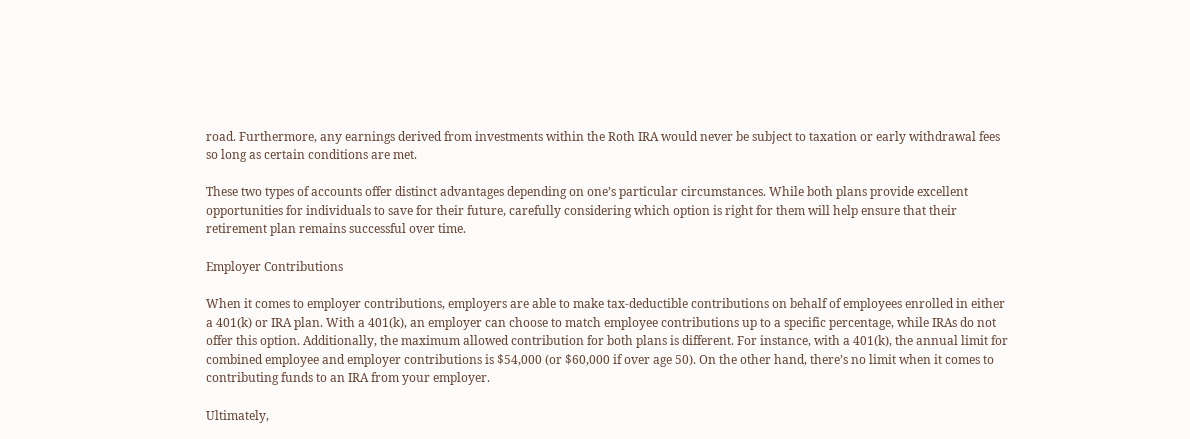road. Furthermore, any earnings derived from investments within the Roth IRA would never be subject to taxation or early withdrawal fees so long as certain conditions are met.

These two types of accounts offer distinct advantages depending on one’s particular circumstances. While both plans provide excellent opportunities for individuals to save for their future, carefully considering which option is right for them will help ensure that their retirement plan remains successful over time.

Employer Contributions

When it comes to employer contributions, employers are able to make tax-deductible contributions on behalf of employees enrolled in either a 401(k) or IRA plan. With a 401(k), an employer can choose to match employee contributions up to a specific percentage, while IRAs do not offer this option. Additionally, the maximum allowed contribution for both plans is different. For instance, with a 401(k), the annual limit for combined employee and employer contributions is $54,000 (or $60,000 if over age 50). On the other hand, there’s no limit when it comes to contributing funds to an IRA from your employer.

Ultimately,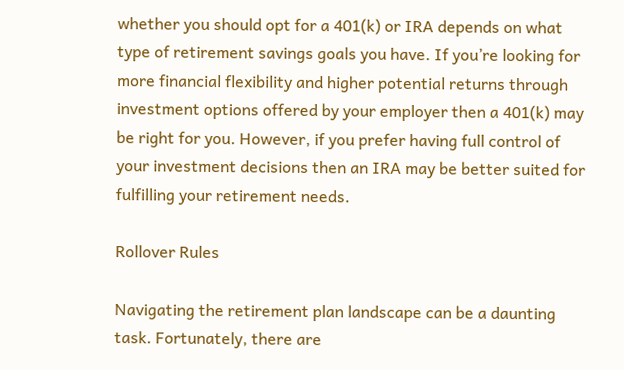whether you should opt for a 401(k) or IRA depends on what type of retirement savings goals you have. If you’re looking for more financial flexibility and higher potential returns through investment options offered by your employer then a 401(k) may be right for you. However, if you prefer having full control of your investment decisions then an IRA may be better suited for fulfilling your retirement needs.

Rollover Rules

Navigating the retirement plan landscape can be a daunting task. Fortunately, there are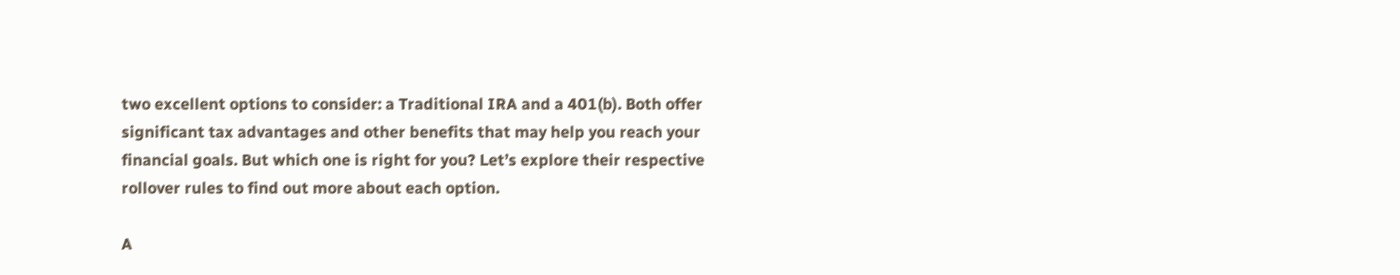two excellent options to consider: a Traditional IRA and a 401(b). Both offer significant tax advantages and other benefits that may help you reach your financial goals. But which one is right for you? Let’s explore their respective rollover rules to find out more about each option.

A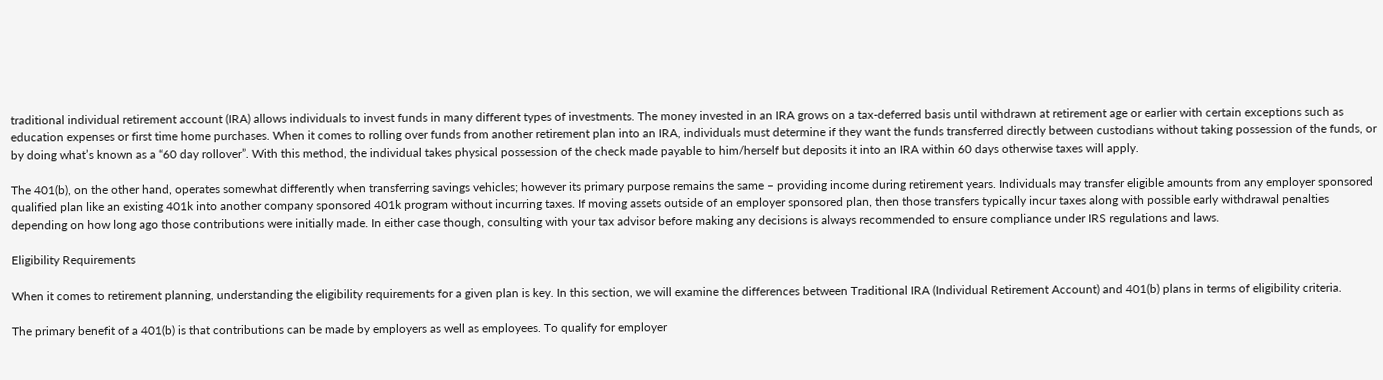traditional individual retirement account (IRA) allows individuals to invest funds in many different types of investments. The money invested in an IRA grows on a tax-deferred basis until withdrawn at retirement age or earlier with certain exceptions such as education expenses or first time home purchases. When it comes to rolling over funds from another retirement plan into an IRA, individuals must determine if they want the funds transferred directly between custodians without taking possession of the funds, or by doing what’s known as a “60 day rollover”. With this method, the individual takes physical possession of the check made payable to him/herself but deposits it into an IRA within 60 days otherwise taxes will apply.

The 401(b), on the other hand, operates somewhat differently when transferring savings vehicles; however its primary purpose remains the same – providing income during retirement years. Individuals may transfer eligible amounts from any employer sponsored qualified plan like an existing 401k into another company sponsored 401k program without incurring taxes. If moving assets outside of an employer sponsored plan, then those transfers typically incur taxes along with possible early withdrawal penalties depending on how long ago those contributions were initially made. In either case though, consulting with your tax advisor before making any decisions is always recommended to ensure compliance under IRS regulations and laws.

Eligibility Requirements

When it comes to retirement planning, understanding the eligibility requirements for a given plan is key. In this section, we will examine the differences between Traditional IRA (Individual Retirement Account) and 401(b) plans in terms of eligibility criteria.

The primary benefit of a 401(b) is that contributions can be made by employers as well as employees. To qualify for employer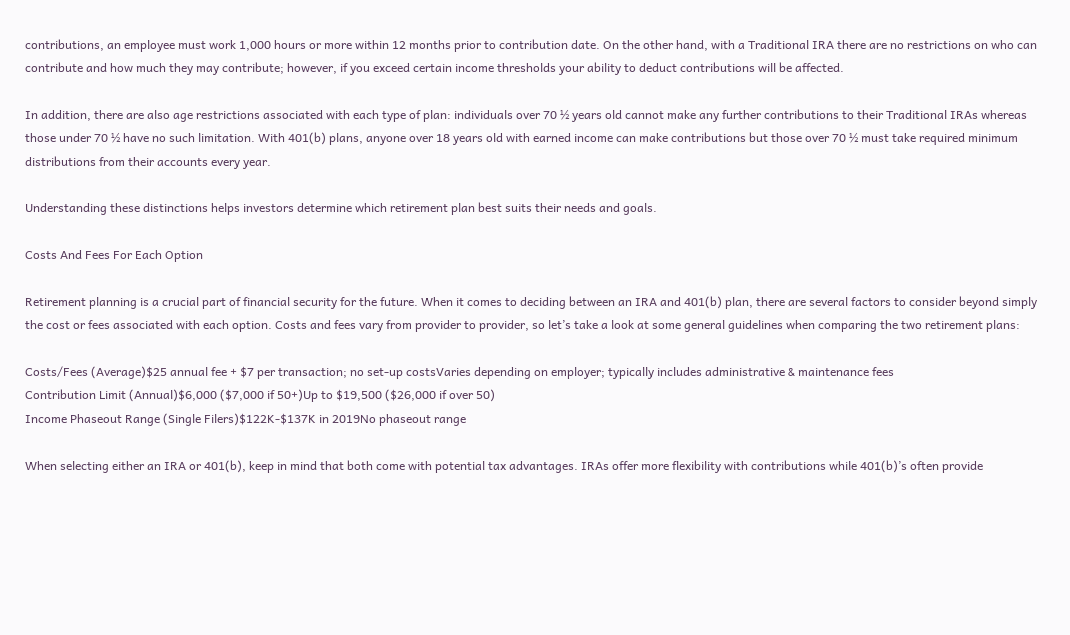contributions, an employee must work 1,000 hours or more within 12 months prior to contribution date. On the other hand, with a Traditional IRA there are no restrictions on who can contribute and how much they may contribute; however, if you exceed certain income thresholds your ability to deduct contributions will be affected.

In addition, there are also age restrictions associated with each type of plan: individuals over 70 ½ years old cannot make any further contributions to their Traditional IRAs whereas those under 70 ½ have no such limitation. With 401(b) plans, anyone over 18 years old with earned income can make contributions but those over 70 ½ must take required minimum distributions from their accounts every year.

Understanding these distinctions helps investors determine which retirement plan best suits their needs and goals.

Costs And Fees For Each Option

Retirement planning is a crucial part of financial security for the future. When it comes to deciding between an IRA and 401(b) plan, there are several factors to consider beyond simply the cost or fees associated with each option. Costs and fees vary from provider to provider, so let’s take a look at some general guidelines when comparing the two retirement plans:

Costs/Fees (Average)$25 annual fee + $7 per transaction; no set-up costsVaries depending on employer; typically includes administrative & maintenance fees
Contribution Limit (Annual)$6,000 ($7,000 if 50+)Up to $19,500 ($26,000 if over 50)
Income Phaseout Range (Single Filers)$122K-$137K in 2019No phaseout range

When selecting either an IRA or 401(b), keep in mind that both come with potential tax advantages. IRAs offer more flexibility with contributions while 401(b)’s often provide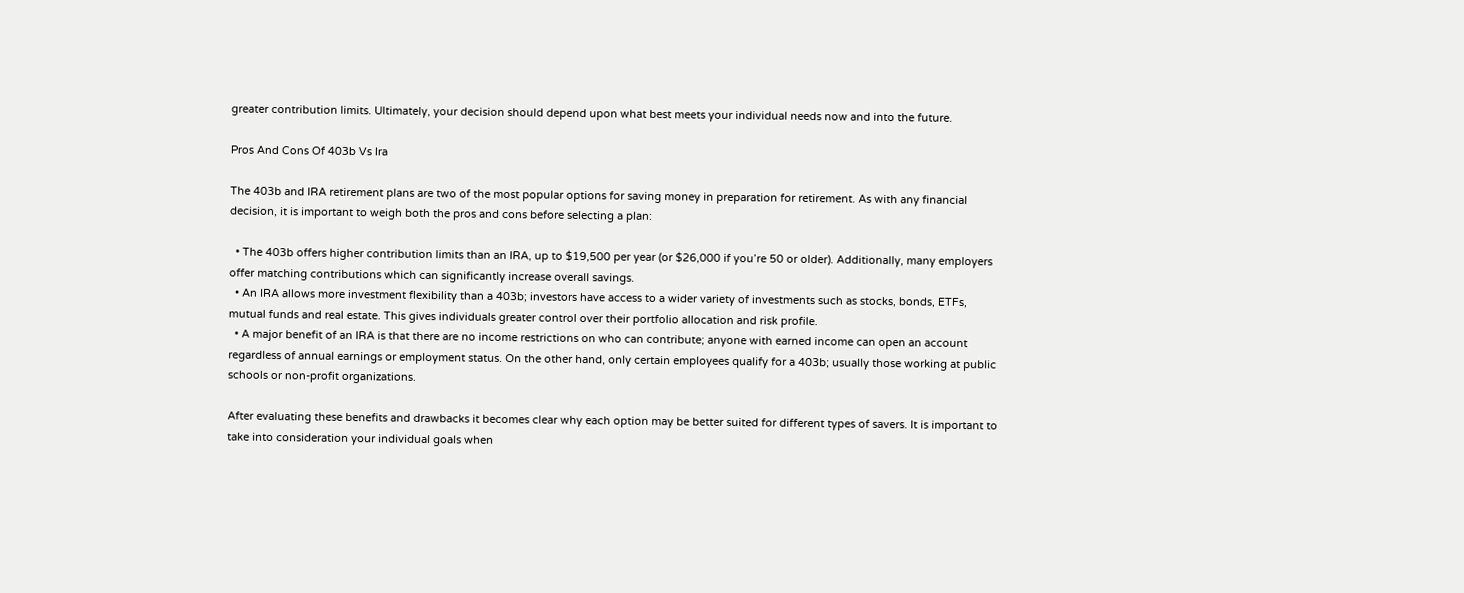greater contribution limits. Ultimately, your decision should depend upon what best meets your individual needs now and into the future.

Pros And Cons Of 403b Vs Ira

The 403b and IRA retirement plans are two of the most popular options for saving money in preparation for retirement. As with any financial decision, it is important to weigh both the pros and cons before selecting a plan:

  • The 403b offers higher contribution limits than an IRA, up to $19,500 per year (or $26,000 if you’re 50 or older). Additionally, many employers offer matching contributions which can significantly increase overall savings.
  • An IRA allows more investment flexibility than a 403b; investors have access to a wider variety of investments such as stocks, bonds, ETFs, mutual funds and real estate. This gives individuals greater control over their portfolio allocation and risk profile.
  • A major benefit of an IRA is that there are no income restrictions on who can contribute; anyone with earned income can open an account regardless of annual earnings or employment status. On the other hand, only certain employees qualify for a 403b; usually those working at public schools or non-profit organizations.

After evaluating these benefits and drawbacks it becomes clear why each option may be better suited for different types of savers. It is important to take into consideration your individual goals when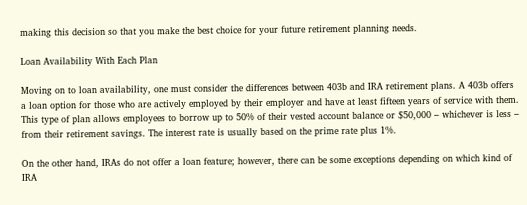making this decision so that you make the best choice for your future retirement planning needs.

Loan Availability With Each Plan

Moving on to loan availability, one must consider the differences between 403b and IRA retirement plans. A 403b offers a loan option for those who are actively employed by their employer and have at least fifteen years of service with them. This type of plan allows employees to borrow up to 50% of their vested account balance or $50,000 – whichever is less – from their retirement savings. The interest rate is usually based on the prime rate plus 1%.

On the other hand, IRAs do not offer a loan feature; however, there can be some exceptions depending on which kind of IRA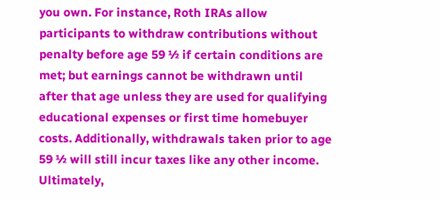you own. For instance, Roth IRAs allow participants to withdraw contributions without penalty before age 59 ½ if certain conditions are met; but earnings cannot be withdrawn until after that age unless they are used for qualifying educational expenses or first time homebuyer costs. Additionally, withdrawals taken prior to age 59 ½ will still incur taxes like any other income. Ultimately,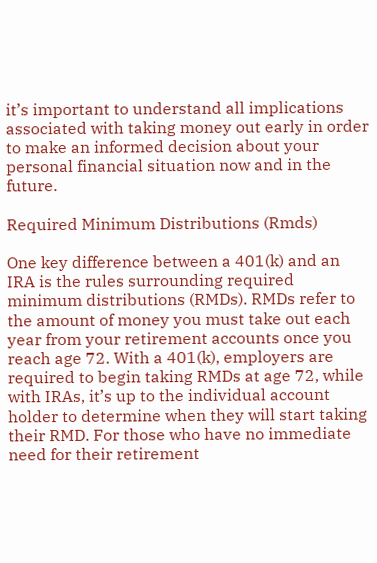it’s important to understand all implications associated with taking money out early in order to make an informed decision about your personal financial situation now and in the future.

Required Minimum Distributions (Rmds)

One key difference between a 401(k) and an IRA is the rules surrounding required minimum distributions (RMDs). RMDs refer to the amount of money you must take out each year from your retirement accounts once you reach age 72. With a 401(k), employers are required to begin taking RMDs at age 72, while with IRAs, it’s up to the individual account holder to determine when they will start taking their RMD. For those who have no immediate need for their retirement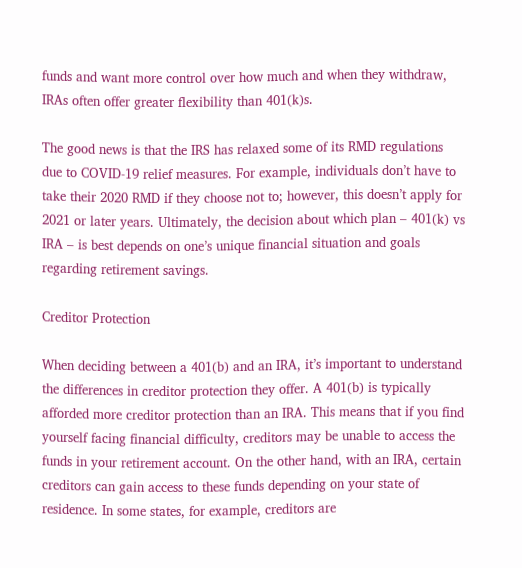funds and want more control over how much and when they withdraw, IRAs often offer greater flexibility than 401(k)s.

The good news is that the IRS has relaxed some of its RMD regulations due to COVID-19 relief measures. For example, individuals don’t have to take their 2020 RMD if they choose not to; however, this doesn’t apply for 2021 or later years. Ultimately, the decision about which plan – 401(k) vs IRA – is best depends on one’s unique financial situation and goals regarding retirement savings.

Creditor Protection

When deciding between a 401(b) and an IRA, it’s important to understand the differences in creditor protection they offer. A 401(b) is typically afforded more creditor protection than an IRA. This means that if you find yourself facing financial difficulty, creditors may be unable to access the funds in your retirement account. On the other hand, with an IRA, certain creditors can gain access to these funds depending on your state of residence. In some states, for example, creditors are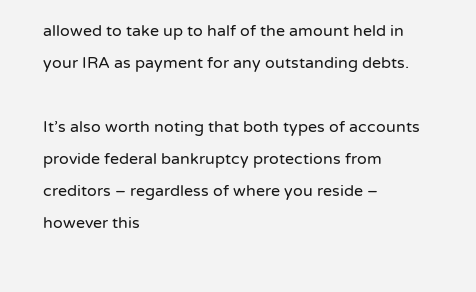allowed to take up to half of the amount held in your IRA as payment for any outstanding debts.

It’s also worth noting that both types of accounts provide federal bankruptcy protections from creditors – regardless of where you reside – however this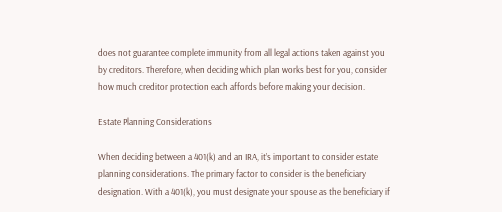does not guarantee complete immunity from all legal actions taken against you by creditors. Therefore, when deciding which plan works best for you, consider how much creditor protection each affords before making your decision.

Estate Planning Considerations

When deciding between a 401(k) and an IRA, it’s important to consider estate planning considerations. The primary factor to consider is the beneficiary designation. With a 401(k), you must designate your spouse as the beneficiary if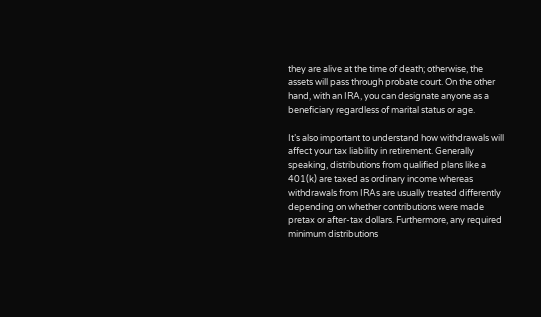they are alive at the time of death; otherwise, the assets will pass through probate court. On the other hand, with an IRA, you can designate anyone as a beneficiary regardless of marital status or age.

It’s also important to understand how withdrawals will affect your tax liability in retirement. Generally speaking, distributions from qualified plans like a 401(k) are taxed as ordinary income whereas withdrawals from IRAs are usually treated differently depending on whether contributions were made pretax or after-tax dollars. Furthermore, any required minimum distributions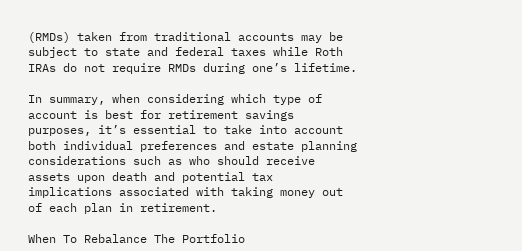(RMDs) taken from traditional accounts may be subject to state and federal taxes while Roth IRAs do not require RMDs during one’s lifetime.

In summary, when considering which type of account is best for retirement savings purposes, it’s essential to take into account both individual preferences and estate planning considerations such as who should receive assets upon death and potential tax implications associated with taking money out of each plan in retirement.

When To Rebalance The Portfolio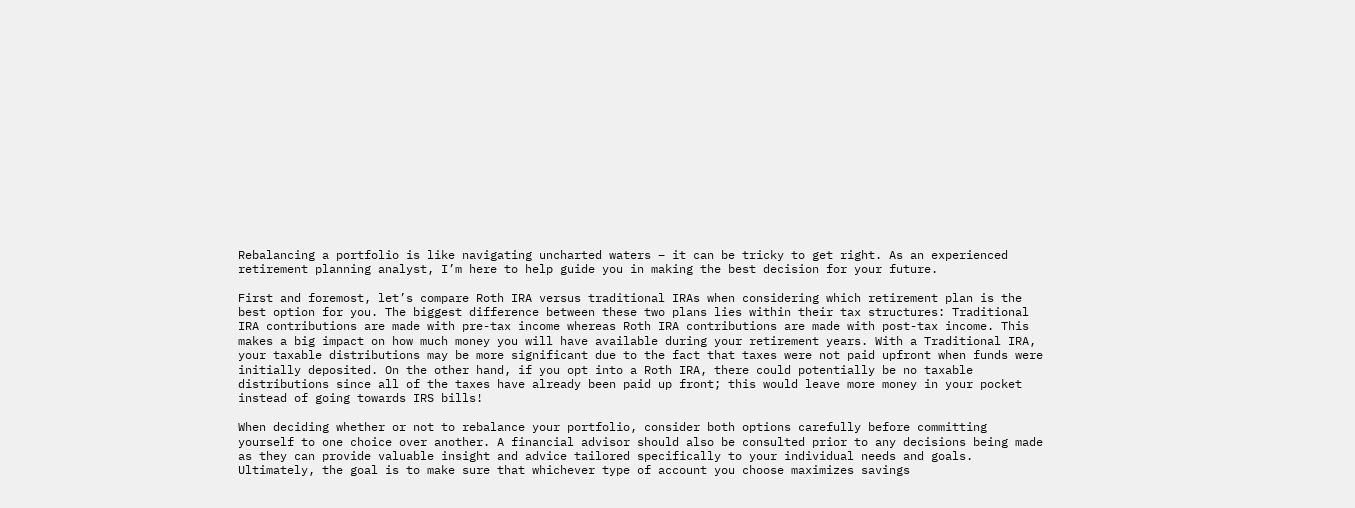Rebalancing a portfolio is like navigating uncharted waters – it can be tricky to get right. As an experienced retirement planning analyst, I’m here to help guide you in making the best decision for your future.

First and foremost, let’s compare Roth IRA versus traditional IRAs when considering which retirement plan is the best option for you. The biggest difference between these two plans lies within their tax structures: Traditional IRA contributions are made with pre-tax income whereas Roth IRA contributions are made with post-tax income. This makes a big impact on how much money you will have available during your retirement years. With a Traditional IRA, your taxable distributions may be more significant due to the fact that taxes were not paid upfront when funds were initially deposited. On the other hand, if you opt into a Roth IRA, there could potentially be no taxable distributions since all of the taxes have already been paid up front; this would leave more money in your pocket instead of going towards IRS bills!

When deciding whether or not to rebalance your portfolio, consider both options carefully before committing yourself to one choice over another. A financial advisor should also be consulted prior to any decisions being made as they can provide valuable insight and advice tailored specifically to your individual needs and goals. Ultimately, the goal is to make sure that whichever type of account you choose maximizes savings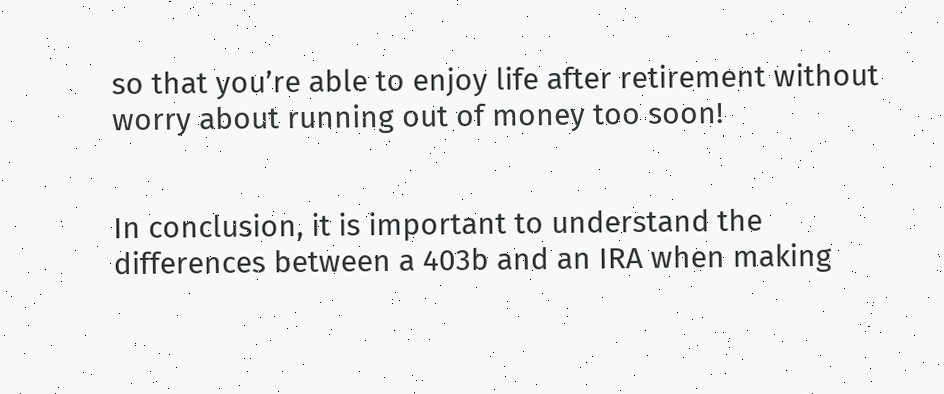so that you’re able to enjoy life after retirement without worry about running out of money too soon!


In conclusion, it is important to understand the differences between a 403b and an IRA when making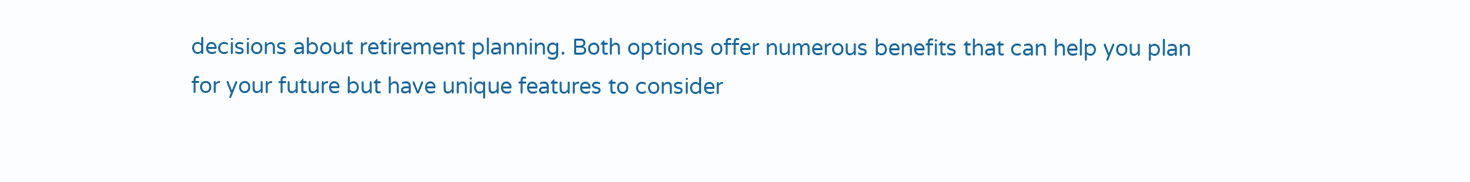decisions about retirement planning. Both options offer numerous benefits that can help you plan for your future but have unique features to consider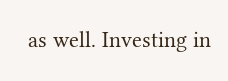as well. Investing in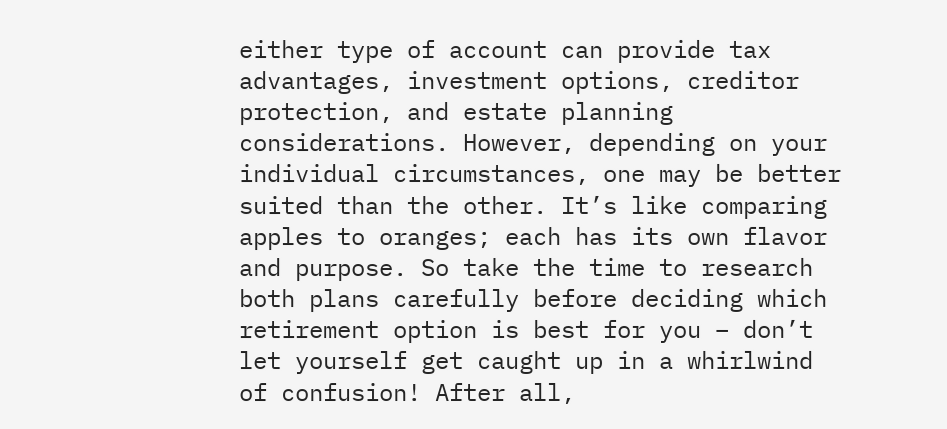either type of account can provide tax advantages, investment options, creditor protection, and estate planning considerations. However, depending on your individual circumstances, one may be better suited than the other. It’s like comparing apples to oranges; each has its own flavor and purpose. So take the time to research both plans carefully before deciding which retirement option is best for you – don’t let yourself get caught up in a whirlwind of confusion! After all,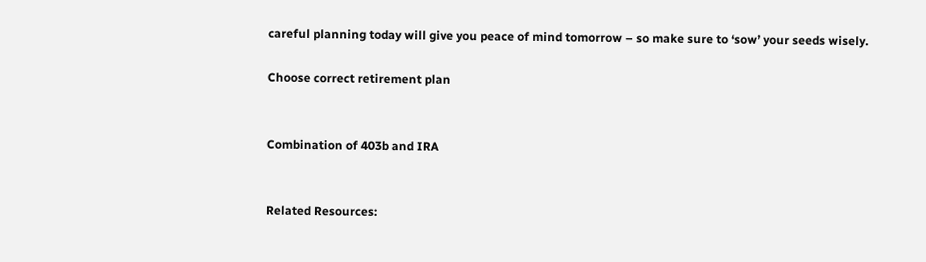careful planning today will give you peace of mind tomorrow – so make sure to ‘sow’ your seeds wisely.

Choose correct retirement plan


Combination of 403b and IRA


Related Resources: